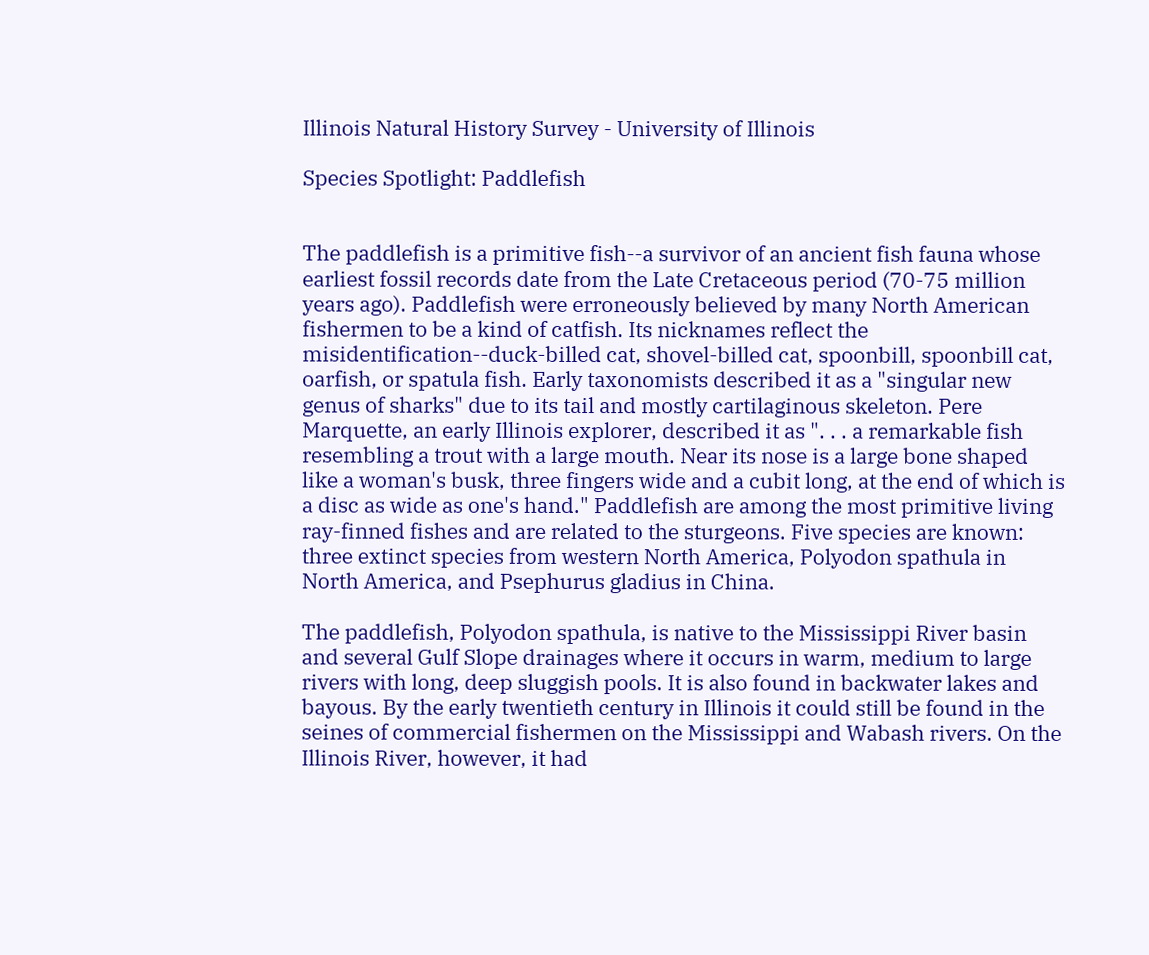Illinois Natural History Survey - University of Illinois

Species Spotlight: Paddlefish


The paddlefish is a primitive fish--a survivor of an ancient fish fauna whose earliest fossil records date from the Late Cretaceous period (70-75 million years ago). Paddlefish were erroneously believed by many North American fishermen to be a kind of catfish. Its nicknames reflect the misidentification--duck-billed cat, shovel-billed cat, spoonbill, spoonbill cat, oarfish, or spatula fish. Early taxonomists described it as a "singular new genus of sharks" due to its tail and mostly cartilaginous skeleton. Pere Marquette, an early Illinois explorer, described it as ". . . a remarkable fish resembling a trout with a large mouth. Near its nose is a large bone shaped like a woman's busk, three fingers wide and a cubit long, at the end of which is a disc as wide as one's hand." Paddlefish are among the most primitive living ray-finned fishes and are related to the sturgeons. Five species are known: three extinct species from western North America, Polyodon spathula in North America, and Psephurus gladius in China.

The paddlefish, Polyodon spathula, is native to the Mississippi River basin and several Gulf Slope drainages where it occurs in warm, medium to large rivers with long, deep sluggish pools. It is also found in backwater lakes and bayous. By the early twentieth century in Illinois it could still be found in the seines of commercial fishermen on the Mississippi and Wabash rivers. On the Illinois River, however, it had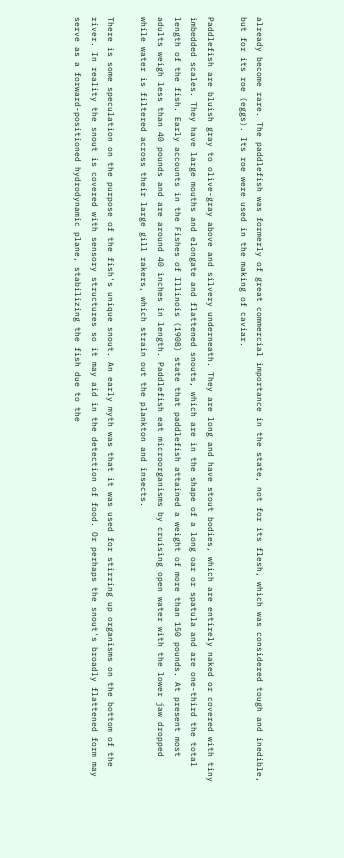already become rare. The paddlefish was formerly of great commercial importance in the state, not for its flesh, which was considered tough and inedible, but for its roe (eggs). Its roe were used in the making of caviar.

Paddlefish are bluish gray to olive-gray above and silvery underneath. They are long and have stout bodies, which are entirely naked or covered with tiny imbedded scales. They have large mouths and elongate and flattened snouts, which are in the shape of a long oar or spatula and are one-third the total length of the fish. Early accounts in the Fishes of Illinois (1908) state that paddlefish attained a weight of more than 150 pounds. At present most adults weigh less than 40 pounds and are around 40 inches in length. Paddlefish eat microorganisms by cruising open water with the lower jaw dropped while water is filtered across their large gill rakers, which strain out the plankton and insects.

There is some speculation on the purpose of the fish's unique snout. An early myth was that it was used for stirring up organisms on the bottom of the river. In reality the snout is covered with sensory structures so it may aid in the detection of food. Or perhaps the snout's broadly flattened form may serve as a forward-positioned hydrodynamic plane, stabilizing the fish due to the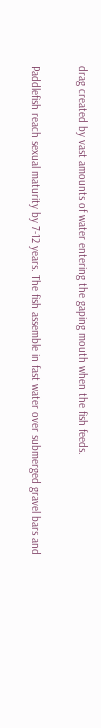drag created by vast amounts of water entering the gaping mouth when the fish feeds.

Paddlefish reach sexual maturity by 7-12 years. The fish assemble in fast water over submerged gravel bars and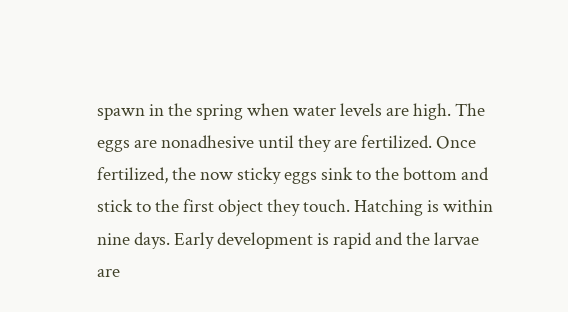spawn in the spring when water levels are high. The eggs are nonadhesive until they are fertilized. Once fertilized, the now sticky eggs sink to the bottom and stick to the first object they touch. Hatching is within nine days. Early development is rapid and the larvae are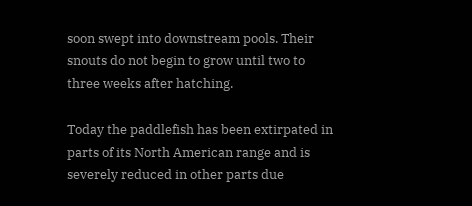soon swept into downstream pools. Their snouts do not begin to grow until two to three weeks after hatching.

Today the paddlefish has been extirpated in parts of its North American range and is severely reduced in other parts due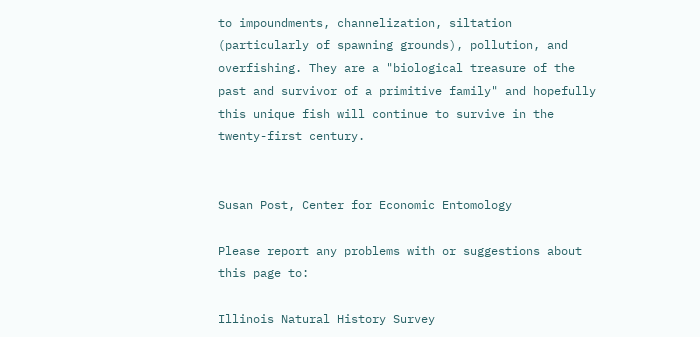to impoundments, channelization, siltation (particularly of spawning grounds), pollution, and overfishing. They are a "biological treasure of the past and survivor of a primitive family" and hopefully this unique fish will continue to survive in the twenty-first century.


Susan Post, Center for Economic Entomology

Please report any problems with or suggestions about this page to:

Illinois Natural History Survey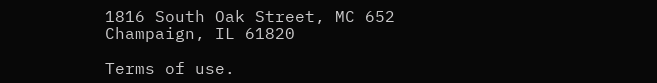1816 South Oak Street, MC 652
Champaign, IL 61820

Terms of use.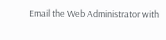Email the Web Administrator with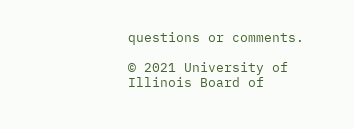questions or comments.

© 2021 University of Illinois Board of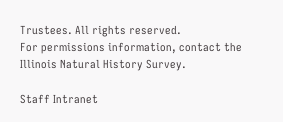Trustees. All rights reserved.
For permissions information, contact the Illinois Natural History Survey.

Staff Intranet